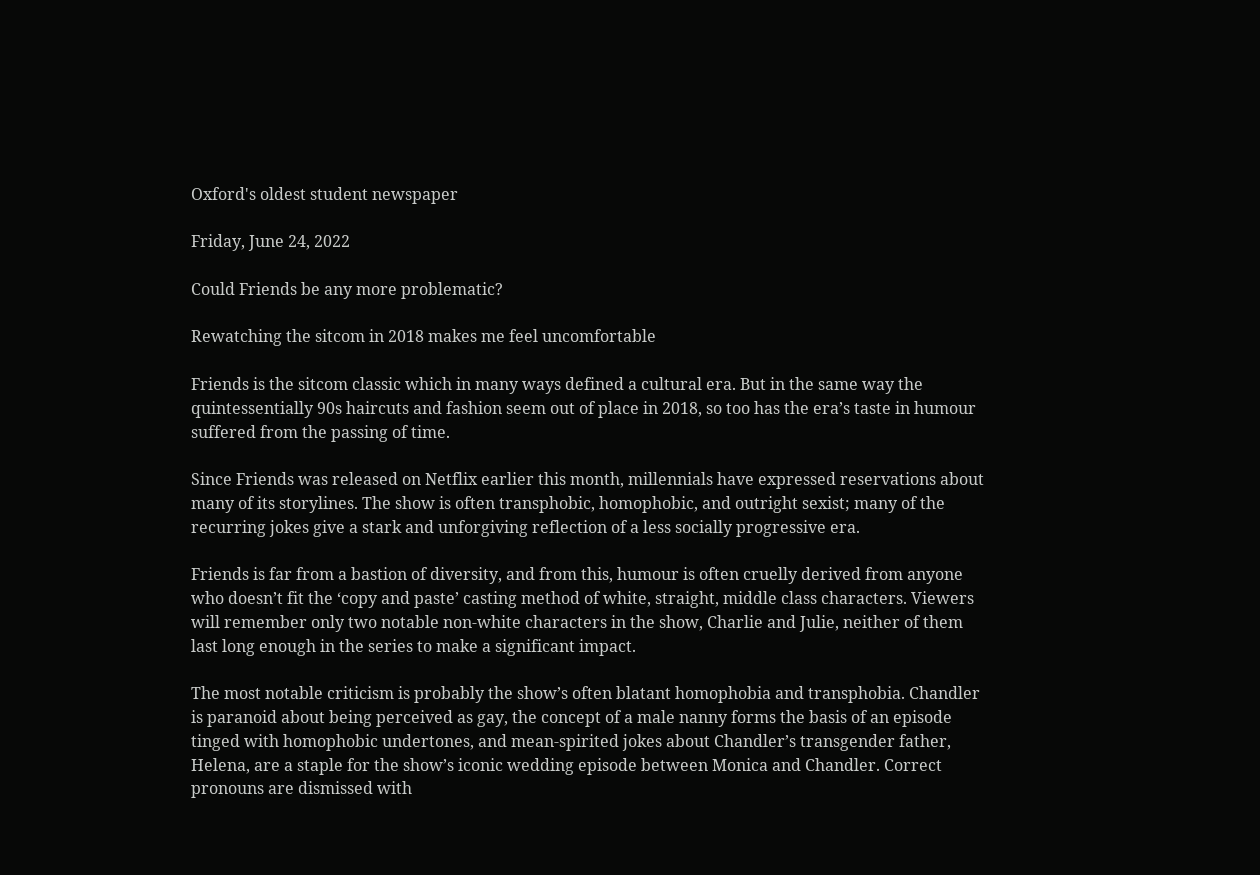Oxford's oldest student newspaper

Friday, June 24, 2022

Could Friends be any more problematic?

Rewatching the sitcom in 2018 makes me feel uncomfortable

Friends is the sitcom classic which in many ways defined a cultural era. But in the same way the quintessentially 90s haircuts and fashion seem out of place in 2018, so too has the era’s taste in humour suffered from the passing of time.

Since Friends was released on Netflix earlier this month, millennials have expressed reservations about many of its storylines. The show is often transphobic, homophobic, and outright sexist; many of the recurring jokes give a stark and unforgiving reflection of a less socially progressive era.

Friends is far from a bastion of diversity, and from this, humour is often cruelly derived from anyone who doesn’t fit the ‘copy and paste’ casting method of white, straight, middle class characters. Viewers will remember only two notable non-white characters in the show, Charlie and Julie, neither of them last long enough in the series to make a significant impact.

The most notable criticism is probably the show’s often blatant homophobia and transphobia. Chandler is paranoid about being perceived as gay, the concept of a male nanny forms the basis of an episode tinged with homophobic undertones, and mean-spirited jokes about Chandler’s transgender father, Helena, are a staple for the show’s iconic wedding episode between Monica and Chandler. Correct pronouns are dismissed with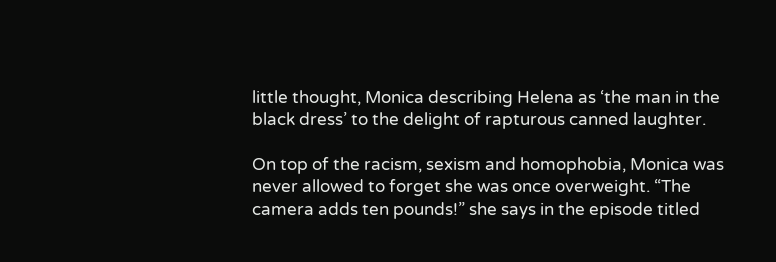little thought, Monica describing Helena as ‘the man in the black dress’ to the delight of rapturous canned laughter.

On top of the racism, sexism and homophobia, Monica was never allowed to forget she was once overweight. “The camera adds ten pounds!” she says in the episode titled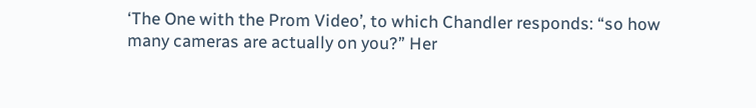‘The One with the Prom Video’, to which Chandler responds: “so how many cameras are actually on you?” Her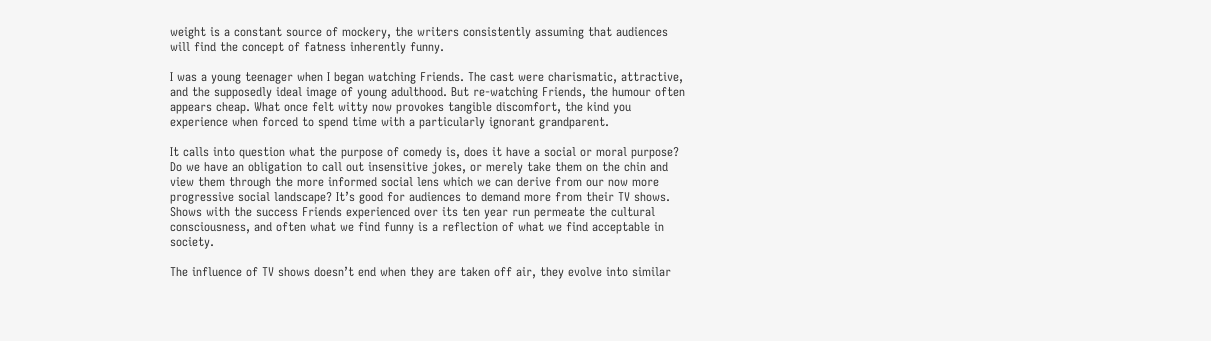weight is a constant source of mockery, the writers consistently assuming that audiences will find the concept of fatness inherently funny.

I was a young teenager when I began watching Friends. The cast were charismatic, attractive, and the supposedly ideal image of young adulthood. But re-watching Friends, the humour often appears cheap. What once felt witty now provokes tangible discomfort, the kind you experience when forced to spend time with a particularly ignorant grandparent.

It calls into question what the purpose of comedy is, does it have a social or moral purpose? Do we have an obligation to call out insensitive jokes, or merely take them on the chin and view them through the more informed social lens which we can derive from our now more progressive social landscape? It’s good for audiences to demand more from their TV shows. Shows with the success Friends experienced over its ten year run permeate the cultural consciousness, and often what we find funny is a reflection of what we find acceptable in society.

The influence of TV shows doesn’t end when they are taken off air, they evolve into similar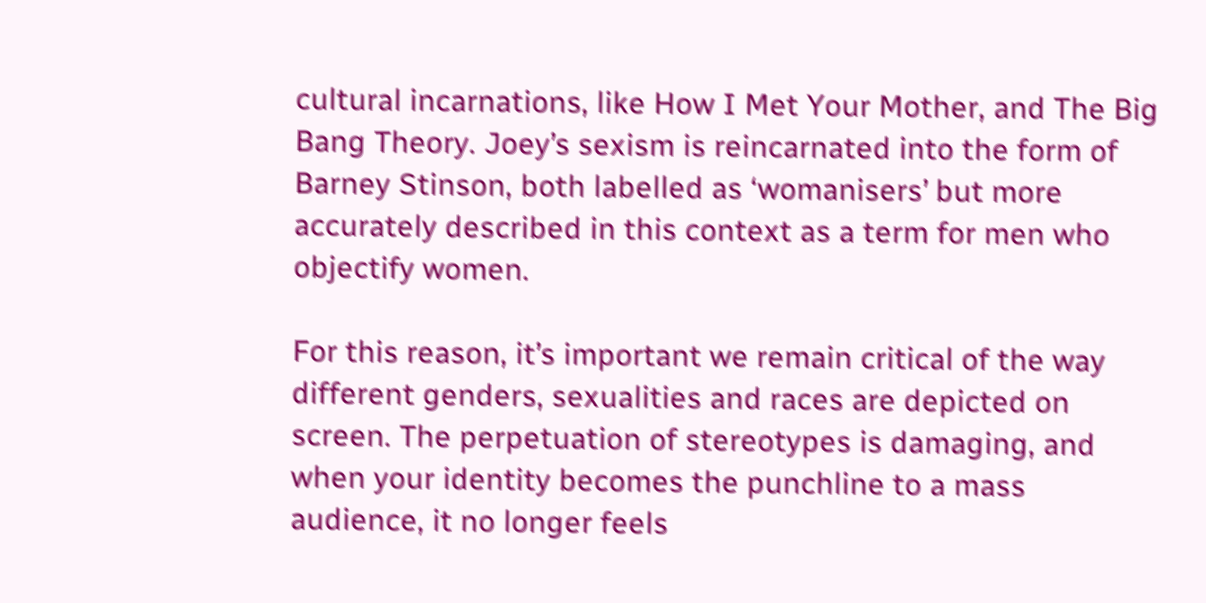cultural incarnations, like How I Met Your Mother, and The Big Bang Theory. Joey’s sexism is reincarnated into the form of Barney Stinson, both labelled as ‘womanisers’ but more accurately described in this context as a term for men who objectify women.

For this reason, it’s important we remain critical of the way different genders, sexualities and races are depicted on screen. The perpetuation of stereotypes is damaging, and when your identity becomes the punchline to a mass audience, it no longer feels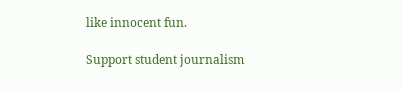like innocent fun.

Support student journalism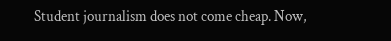Student journalism does not come cheap. Now,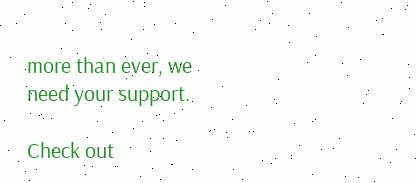more than ever, we need your support.

Check out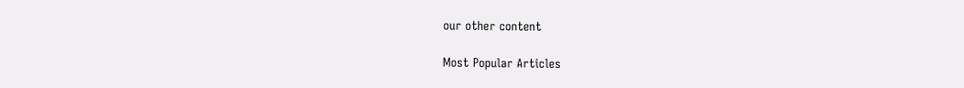our other content

Most Popular Articles